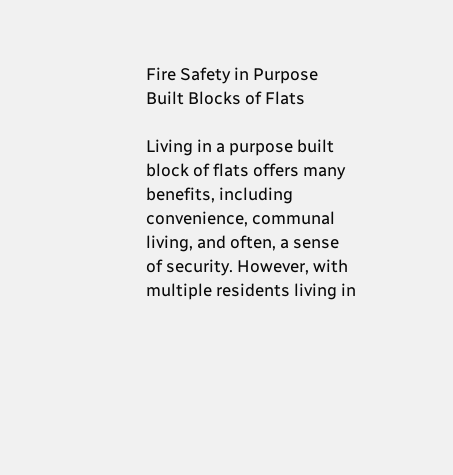Fire Safety in Purpose Built Blocks of Flats

Living in a purpose built block of flats offers many benefits, including convenience, communal living, and often, a sense of security. However, with multiple residents living in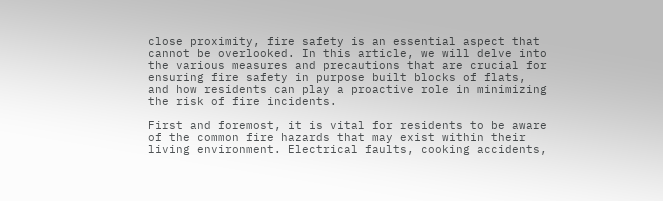close proximity, fire safety is an essential aspect that cannot be overlooked. In this article, we will delve into the various measures and precautions that are crucial for ensuring fire safety in purpose built blocks of flats, and how residents can play a proactive role in minimizing the risk of fire incidents.

First and foremost, it is vital for residents to be aware of the common fire hazards that may exist within their living environment. Electrical faults, cooking accidents,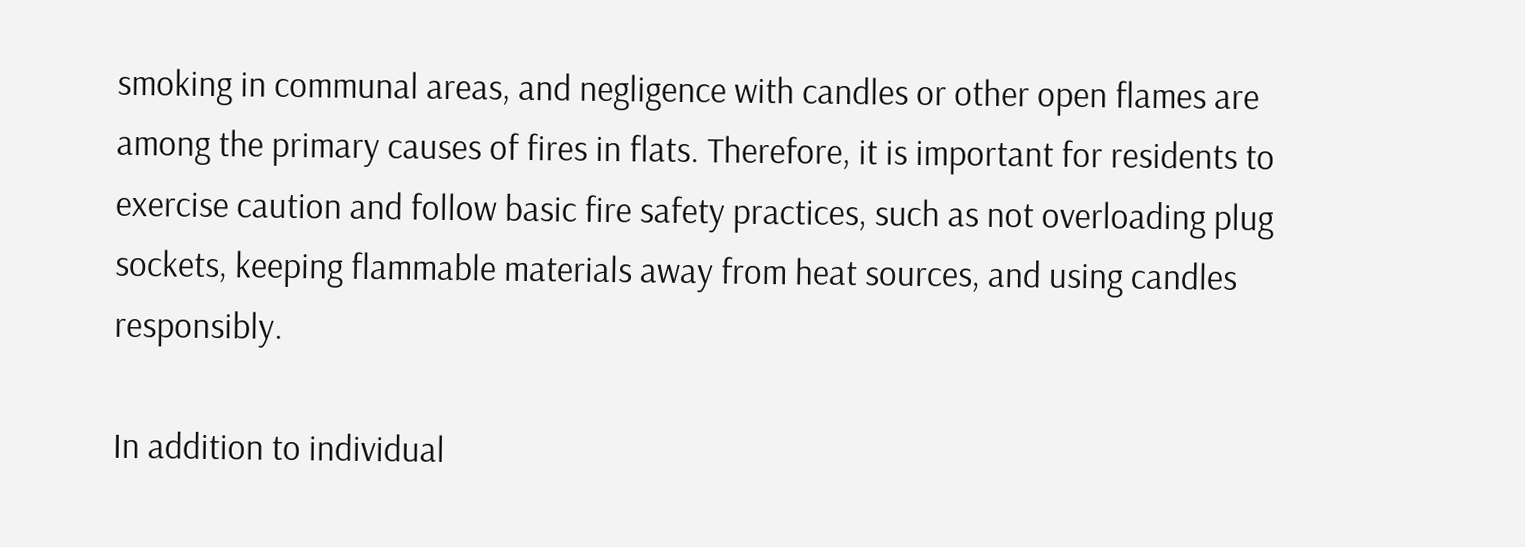smoking in communal areas, and negligence with candles or other open flames are among the primary causes of fires in flats. Therefore, it is important for residents to exercise caution and follow basic fire safety practices, such as not overloading plug sockets, keeping flammable materials away from heat sources, and using candles responsibly.

In addition to individual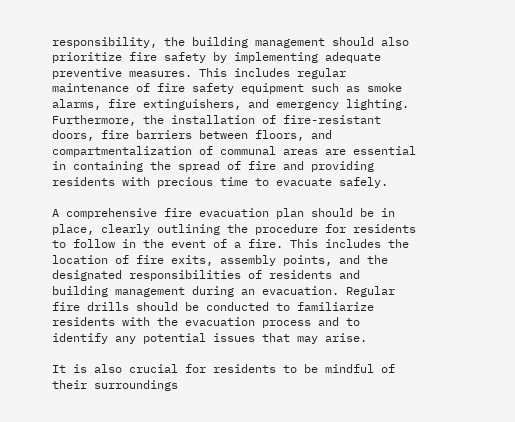responsibility, the building management should also prioritize fire safety by implementing adequate preventive measures. This includes regular maintenance of fire safety equipment such as smoke alarms, fire extinguishers, and emergency lighting. Furthermore, the installation of fire-resistant doors, fire barriers between floors, and compartmentalization of communal areas are essential in containing the spread of fire and providing residents with precious time to evacuate safely.

A comprehensive fire evacuation plan should be in place, clearly outlining the procedure for residents to follow in the event of a fire. This includes the location of fire exits, assembly points, and the designated responsibilities of residents and building management during an evacuation. Regular fire drills should be conducted to familiarize residents with the evacuation process and to identify any potential issues that may arise.

It is also crucial for residents to be mindful of their surroundings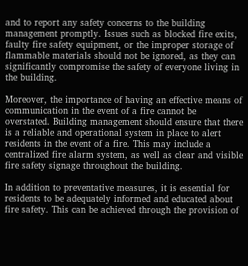and to report any safety concerns to the building management promptly. Issues such as blocked fire exits, faulty fire safety equipment, or the improper storage of flammable materials should not be ignored, as they can significantly compromise the safety of everyone living in the building.

Moreover, the importance of having an effective means of communication in the event of a fire cannot be overstated. Building management should ensure that there is a reliable and operational system in place to alert residents in the event of a fire. This may include a centralized fire alarm system, as well as clear and visible fire safety signage throughout the building.

In addition to preventative measures, it is essential for residents to be adequately informed and educated about fire safety. This can be achieved through the provision of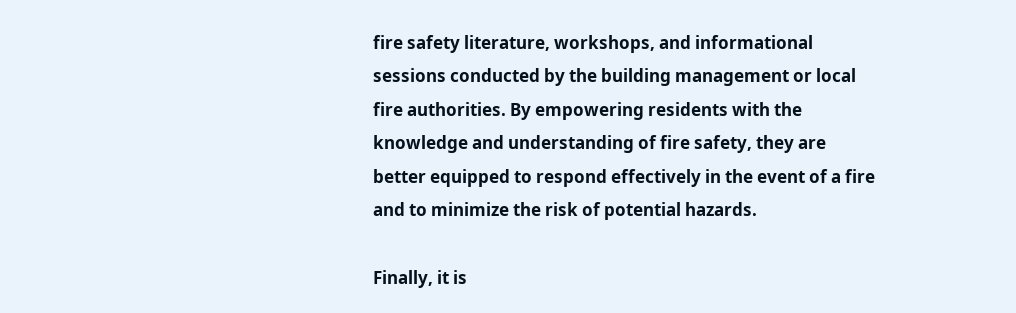fire safety literature, workshops, and informational sessions conducted by the building management or local fire authorities. By empowering residents with the knowledge and understanding of fire safety, they are better equipped to respond effectively in the event of a fire and to minimize the risk of potential hazards.

Finally, it is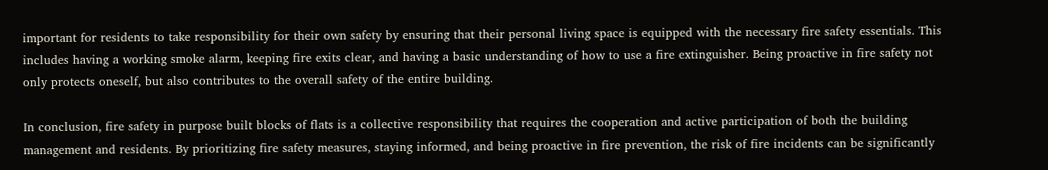important for residents to take responsibility for their own safety by ensuring that their personal living space is equipped with the necessary fire safety essentials. This includes having a working smoke alarm, keeping fire exits clear, and having a basic understanding of how to use a fire extinguisher. Being proactive in fire safety not only protects oneself, but also contributes to the overall safety of the entire building.

In conclusion, fire safety in purpose built blocks of flats is a collective responsibility that requires the cooperation and active participation of both the building management and residents. By prioritizing fire safety measures, staying informed, and being proactive in fire prevention, the risk of fire incidents can be significantly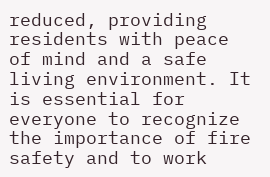reduced, providing residents with peace of mind and a safe living environment. It is essential for everyone to recognize the importance of fire safety and to work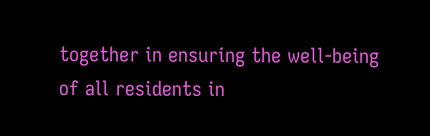together in ensuring the well-being of all residents in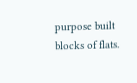purpose built blocks of flats.